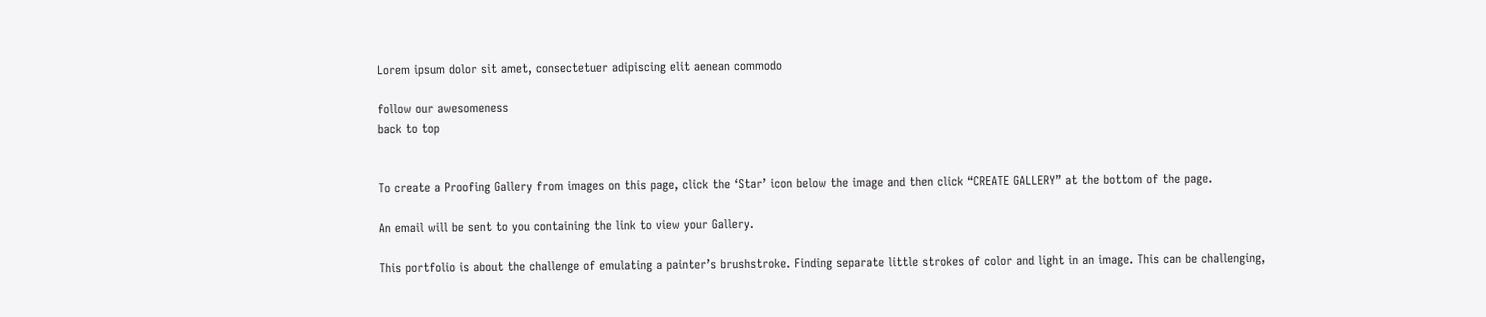Lorem ipsum dolor sit amet, consectetuer adipiscing elit aenean commodo

follow our awesomeness
back to top


To create a Proofing Gallery from images on this page, click the ‘Star’ icon below the image and then click “CREATE GALLERY” at the bottom of the page.

An email will be sent to you containing the link to view your Gallery.

This portfolio is about the challenge of emulating a painter’s brushstroke. Finding separate little strokes of color and light in an image. This can be challenging,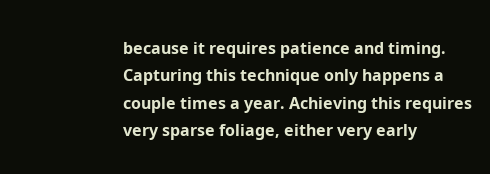because it requires patience and timing. Capturing this technique only happens a couple times a year. Achieving this requires very sparse foliage, either very early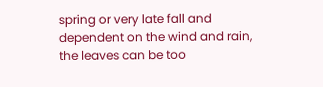spring or very late fall and dependent on the wind and rain, the leaves can be too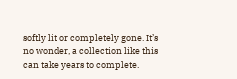softly lit or completely gone. It’s no wonder, a collection like this can take years to complete.